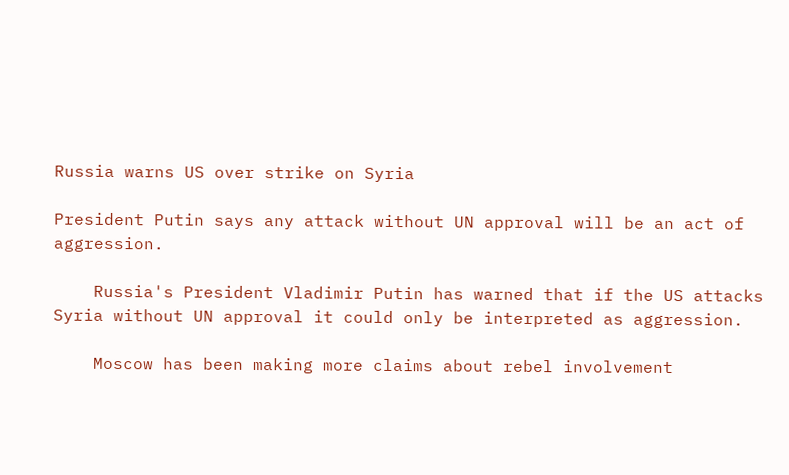Russia warns US over strike on Syria

President Putin says any attack without UN approval will be an act of aggression.

    Russia's President Vladimir Putin has warned that if the US attacks Syria without UN approval it could only be interpreted as aggression.

    Moscow has been making more claims about rebel involvement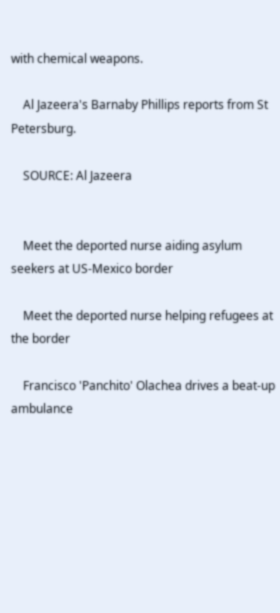with chemical weapons.

    Al Jazeera's Barnaby Phillips reports from St Petersburg.

    SOURCE: Al Jazeera


    Meet the deported nurse aiding asylum seekers at US-Mexico border

    Meet the deported nurse helping refugees at the border

    Francisco 'Panchito' Olachea drives a beat-up ambulance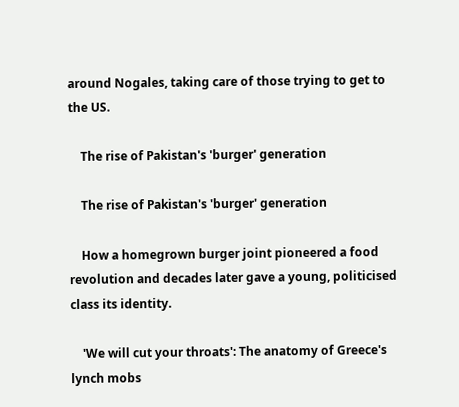around Nogales, taking care of those trying to get to the US.

    The rise of Pakistan's 'burger' generation

    The rise of Pakistan's 'burger' generation

    How a homegrown burger joint pioneered a food revolution and decades later gave a young, politicised class its identity.

    'We will cut your throats': The anatomy of Greece's lynch mobs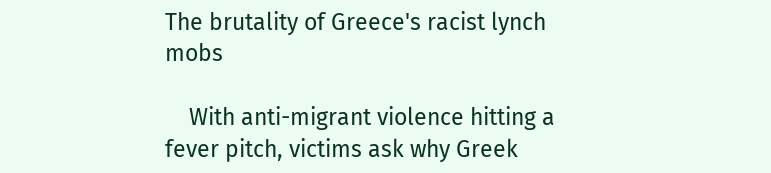The brutality of Greece's racist lynch mobs

    With anti-migrant violence hitting a fever pitch, victims ask why Greek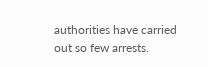authorities have carried out so few arrests.